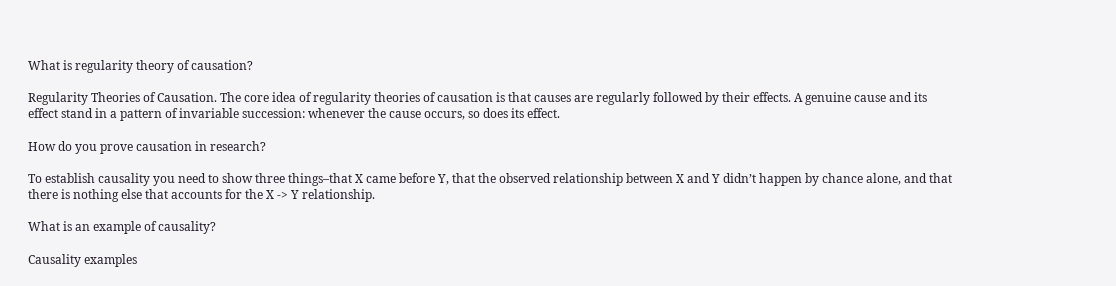What is regularity theory of causation?

Regularity Theories of Causation. The core idea of regularity theories of causation is that causes are regularly followed by their effects. A genuine cause and its effect stand in a pattern of invariable succession: whenever the cause occurs, so does its effect.

How do you prove causation in research?

To establish causality you need to show three things–that X came before Y, that the observed relationship between X and Y didn’t happen by chance alone, and that there is nothing else that accounts for the X -> Y relationship.

What is an example of causality?

Causality examples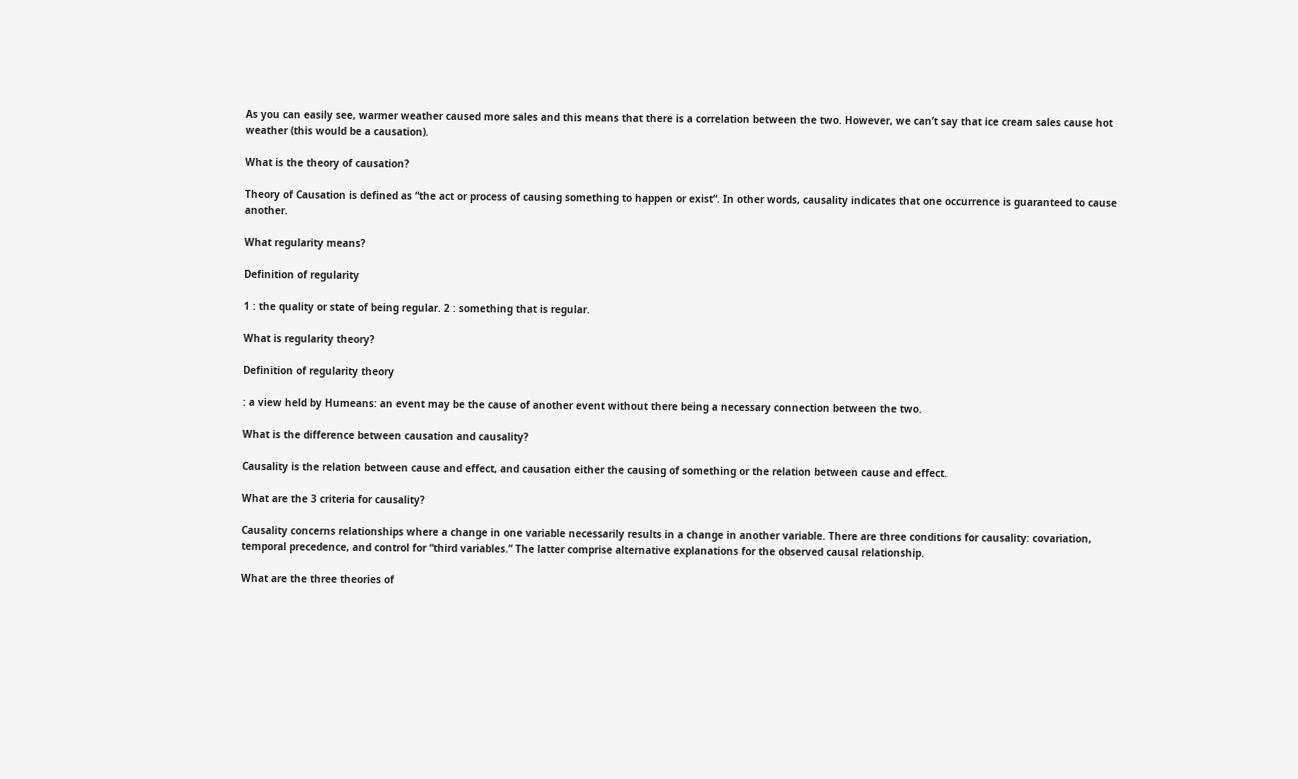As you can easily see, warmer weather caused more sales and this means that there is a correlation between the two. However, we can’t say that ice cream sales cause hot weather (this would be a causation).

What is the theory of causation?

Theory of Causation is defined as “the act or process of causing something to happen or exist“. In other words, causality indicates that one occurrence is guaranteed to cause another.

What regularity means?

Definition of regularity

1 : the quality or state of being regular. 2 : something that is regular.

What is regularity theory?

Definition of regularity theory

: a view held by Humeans: an event may be the cause of another event without there being a necessary connection between the two.

What is the difference between causation and causality?

Causality is the relation between cause and effect, and causation either the causing of something or the relation between cause and effect.

What are the 3 criteria for causality?

Causality concerns relationships where a change in one variable necessarily results in a change in another variable. There are three conditions for causality: covariation, temporal precedence, and control for “third variables.” The latter comprise alternative explanations for the observed causal relationship.

What are the three theories of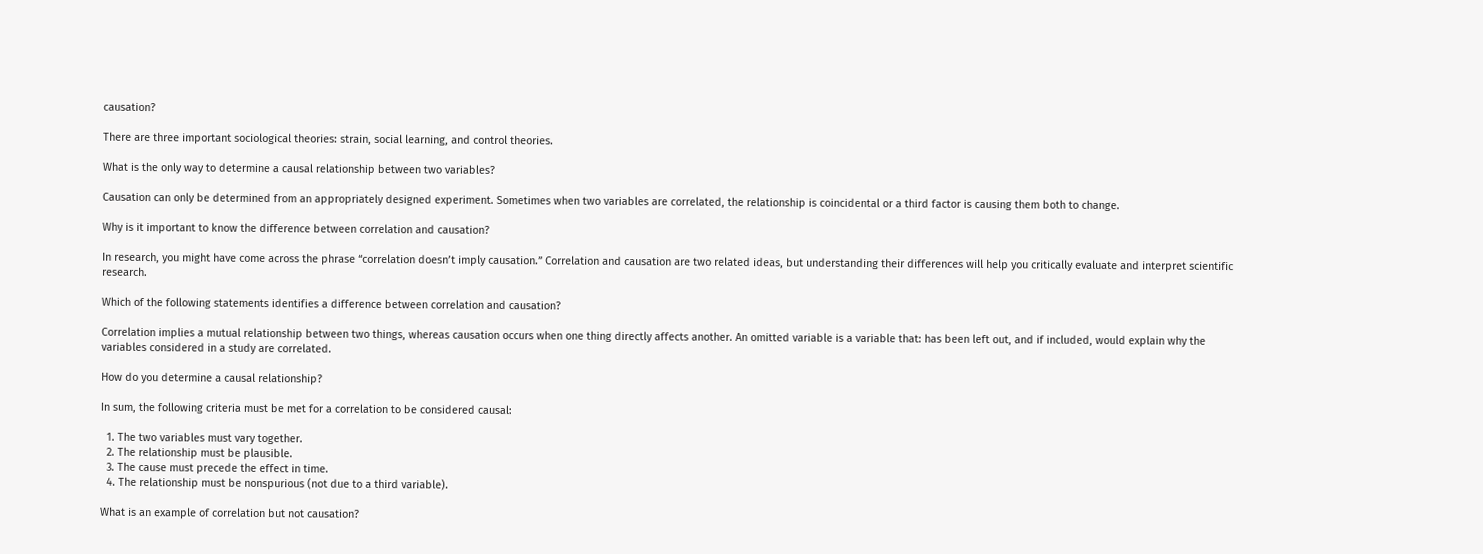causation?

There are three important sociological theories: strain, social learning, and control theories.

What is the only way to determine a causal relationship between two variables?

Causation can only be determined from an appropriately designed experiment. Sometimes when two variables are correlated, the relationship is coincidental or a third factor is causing them both to change.

Why is it important to know the difference between correlation and causation?

In research, you might have come across the phrase “correlation doesn’t imply causation.” Correlation and causation are two related ideas, but understanding their differences will help you critically evaluate and interpret scientific research.

Which of the following statements identifies a difference between correlation and causation?

Correlation implies a mutual relationship between two things, whereas causation occurs when one thing directly affects another. An omitted variable is a variable that: has been left out, and if included, would explain why the variables considered in a study are correlated.

How do you determine a causal relationship?

In sum, the following criteria must be met for a correlation to be considered causal:

  1. The two variables must vary together.
  2. The relationship must be plausible.
  3. The cause must precede the effect in time.
  4. The relationship must be nonspurious (not due to a third variable).

What is an example of correlation but not causation?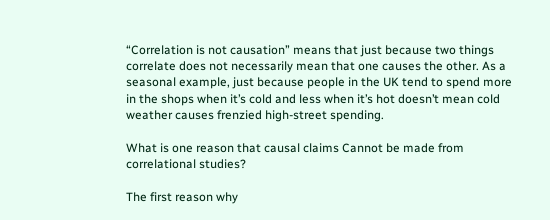“Correlation is not causation” means that just because two things correlate does not necessarily mean that one causes the other. As a seasonal example, just because people in the UK tend to spend more in the shops when it’s cold and less when it’s hot doesn’t mean cold weather causes frenzied high-street spending.

What is one reason that causal claims Cannot be made from correlational studies?

The first reason why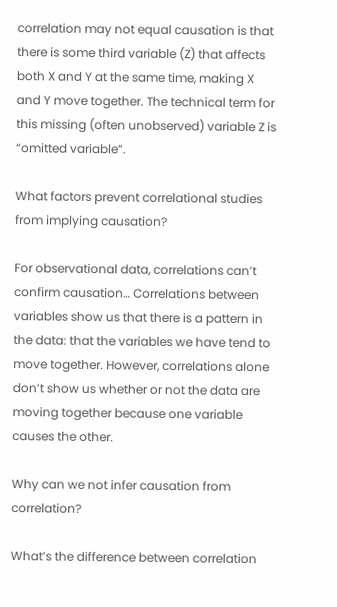correlation may not equal causation is that there is some third variable (Z) that affects both X and Y at the same time, making X and Y move together. The technical term for this missing (often unobserved) variable Z is “omitted variable”.

What factors prevent correlational studies from implying causation?

For observational data, correlations can’t confirm causation… Correlations between variables show us that there is a pattern in the data: that the variables we have tend to move together. However, correlations alone don’t show us whether or not the data are moving together because one variable causes the other.

Why can we not infer causation from correlation?

What’s the difference between correlation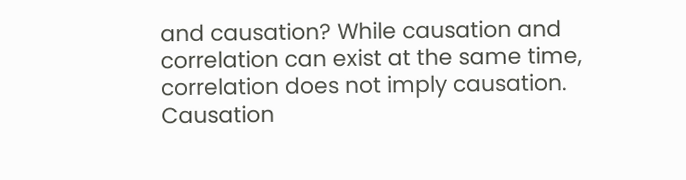and causation? While causation and correlation can exist at the same time, correlation does not imply causation. Causation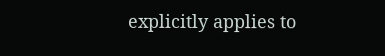explicitly applies to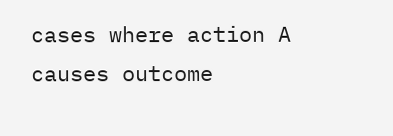cases where action A causes outcome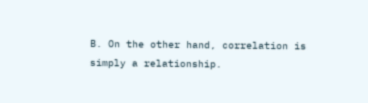B. On the other hand, correlation is simply a relationship.